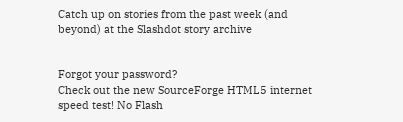Catch up on stories from the past week (and beyond) at the Slashdot story archive


Forgot your password?
Check out the new SourceForge HTML5 internet speed test! No Flash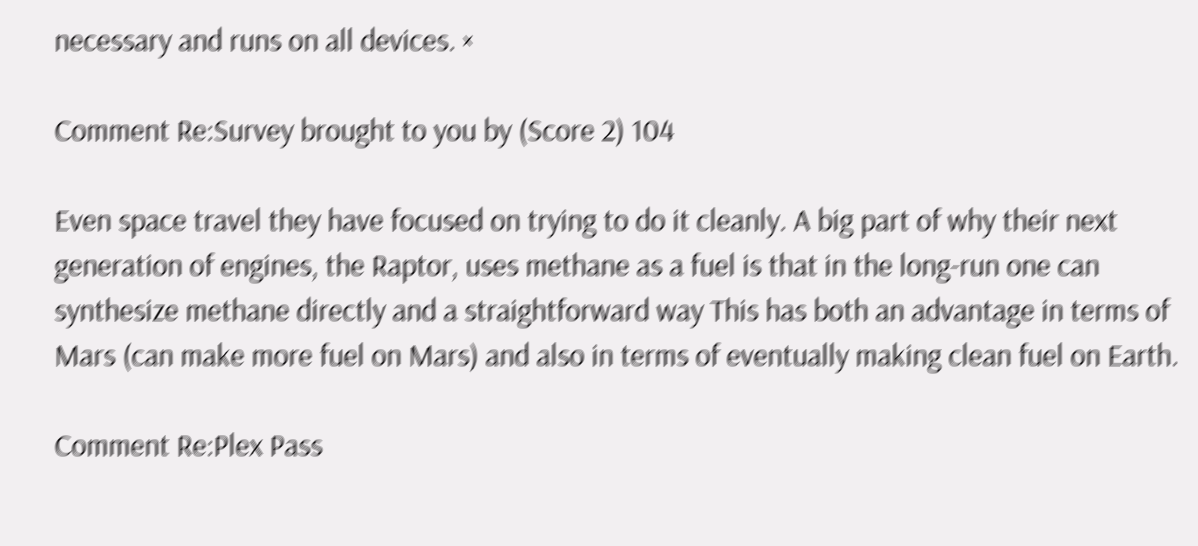necessary and runs on all devices. ×

Comment Re:Survey brought to you by (Score 2) 104

Even space travel they have focused on trying to do it cleanly. A big part of why their next generation of engines, the Raptor, uses methane as a fuel is that in the long-run one can synthesize methane directly and a straightforward way This has both an advantage in terms of Mars (can make more fuel on Mars) and also in terms of eventually making clean fuel on Earth.

Comment Re:Plex Pass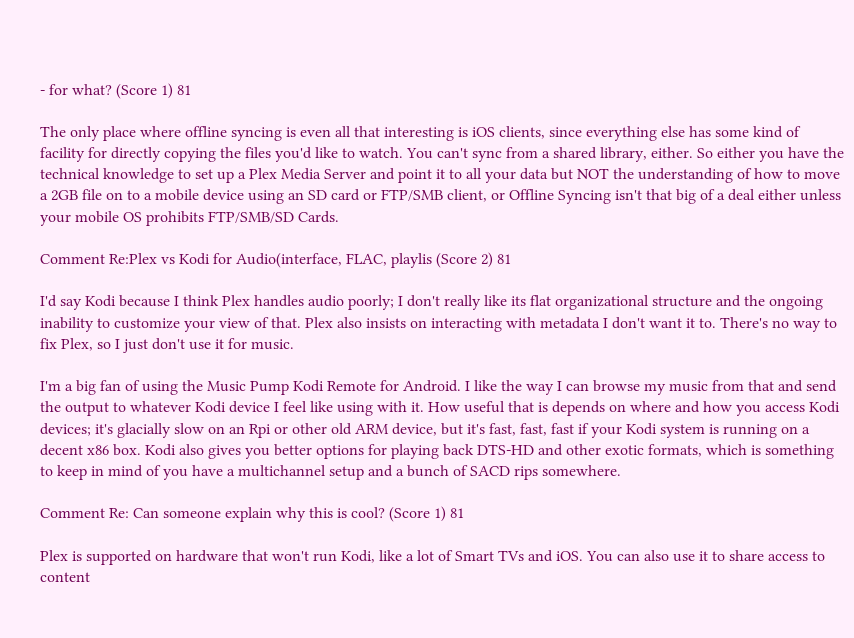- for what? (Score 1) 81

The only place where offline syncing is even all that interesting is iOS clients, since everything else has some kind of facility for directly copying the files you'd like to watch. You can't sync from a shared library, either. So either you have the technical knowledge to set up a Plex Media Server and point it to all your data but NOT the understanding of how to move a 2GB file on to a mobile device using an SD card or FTP/SMB client, or Offline Syncing isn't that big of a deal either unless your mobile OS prohibits FTP/SMB/SD Cards.

Comment Re:Plex vs Kodi for Audio(interface, FLAC, playlis (Score 2) 81

I'd say Kodi because I think Plex handles audio poorly; I don't really like its flat organizational structure and the ongoing inability to customize your view of that. Plex also insists on interacting with metadata I don't want it to. There's no way to fix Plex, so I just don't use it for music.

I'm a big fan of using the Music Pump Kodi Remote for Android. I like the way I can browse my music from that and send the output to whatever Kodi device I feel like using with it. How useful that is depends on where and how you access Kodi devices; it's glacially slow on an Rpi or other old ARM device, but it's fast, fast, fast if your Kodi system is running on a decent x86 box. Kodi also gives you better options for playing back DTS-HD and other exotic formats, which is something to keep in mind of you have a multichannel setup and a bunch of SACD rips somewhere.

Comment Re: Can someone explain why this is cool? (Score 1) 81

Plex is supported on hardware that won't run Kodi, like a lot of Smart TVs and iOS. You can also use it to share access to content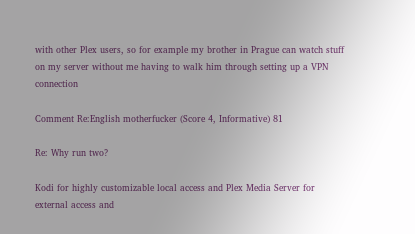with other Plex users, so for example my brother in Prague can watch stuff on my server without me having to walk him through setting up a VPN connection

Comment Re:English motherfucker (Score 4, Informative) 81

Re: Why run two?

Kodi for highly customizable local access and Plex Media Server for external access and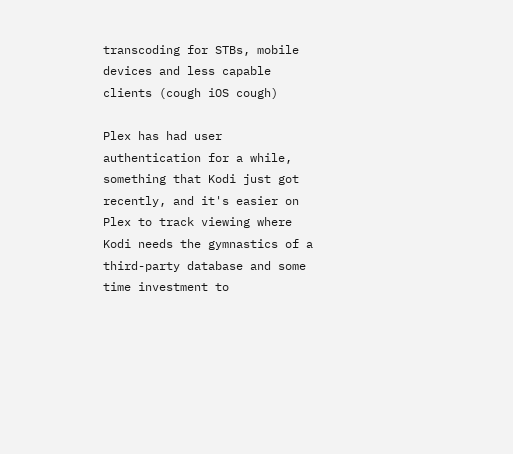transcoding for STBs, mobile devices and less capable clients (cough iOS cough)

Plex has had user authentication for a while, something that Kodi just got recently, and it's easier on Plex to track viewing where Kodi needs the gymnastics of a third-party database and some time investment to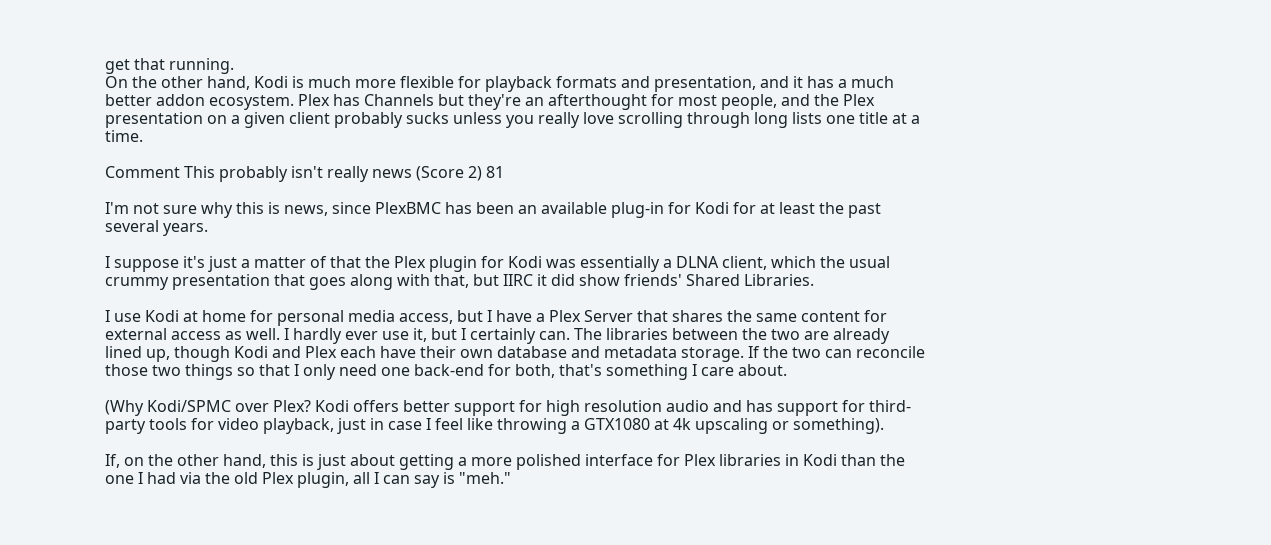get that running.
On the other hand, Kodi is much more flexible for playback formats and presentation, and it has a much better addon ecosystem. Plex has Channels but they're an afterthought for most people, and the Plex presentation on a given client probably sucks unless you really love scrolling through long lists one title at a time.

Comment This probably isn't really news (Score 2) 81

I'm not sure why this is news, since PlexBMC has been an available plug-in for Kodi for at least the past several years.

I suppose it's just a matter of that the Plex plugin for Kodi was essentially a DLNA client, which the usual crummy presentation that goes along with that, but IIRC it did show friends' Shared Libraries.

I use Kodi at home for personal media access, but I have a Plex Server that shares the same content for external access as well. I hardly ever use it, but I certainly can. The libraries between the two are already lined up, though Kodi and Plex each have their own database and metadata storage. If the two can reconcile those two things so that I only need one back-end for both, that's something I care about.

(Why Kodi/SPMC over Plex? Kodi offers better support for high resolution audio and has support for third-party tools for video playback, just in case I feel like throwing a GTX1080 at 4k upscaling or something).

If, on the other hand, this is just about getting a more polished interface for Plex libraries in Kodi than the one I had via the old Plex plugin, all I can say is "meh."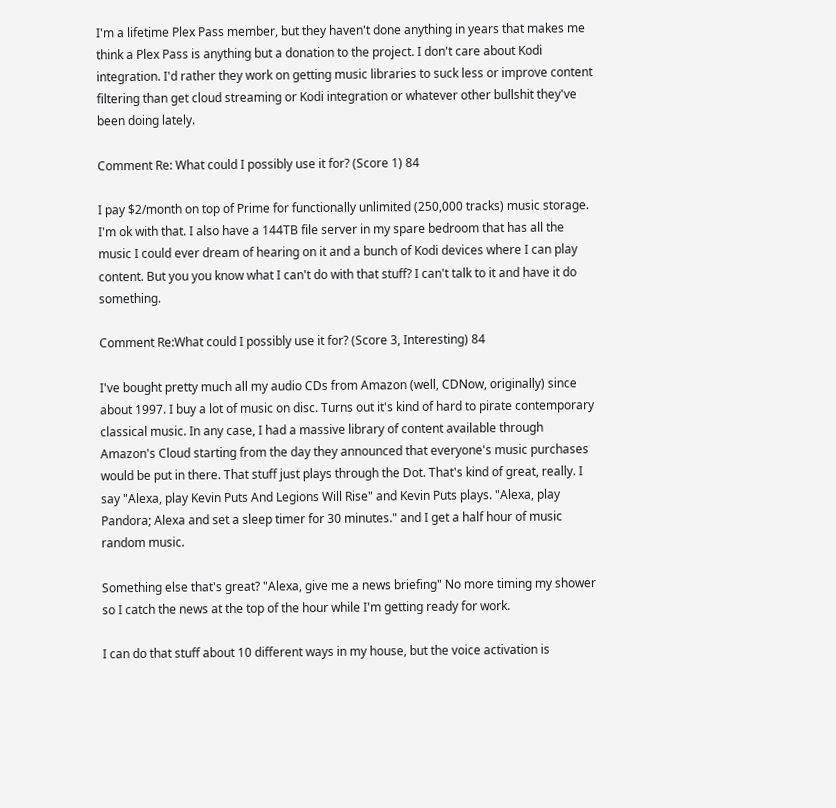I'm a lifetime Plex Pass member, but they haven't done anything in years that makes me think a Plex Pass is anything but a donation to the project. I don't care about Kodi integration. I'd rather they work on getting music libraries to suck less or improve content filtering than get cloud streaming or Kodi integration or whatever other bullshit they've been doing lately.

Comment Re: What could I possibly use it for? (Score 1) 84

I pay $2/month on top of Prime for functionally unlimited (250,000 tracks) music storage. I'm ok with that. I also have a 144TB file server in my spare bedroom that has all the music I could ever dream of hearing on it and a bunch of Kodi devices where I can play content. But you you know what I can't do with that stuff? I can't talk to it and have it do something.

Comment Re:What could I possibly use it for? (Score 3, Interesting) 84

I've bought pretty much all my audio CDs from Amazon (well, CDNow, originally) since about 1997. I buy a lot of music on disc. Turns out it's kind of hard to pirate contemporary classical music. In any case, I had a massive library of content available through Amazon's Cloud starting from the day they announced that everyone's music purchases would be put in there. That stuff just plays through the Dot. That's kind of great, really. I say "Alexa, play Kevin Puts And Legions Will Rise" and Kevin Puts plays. "Alexa, play Pandora; Alexa and set a sleep timer for 30 minutes." and I get a half hour of music random music.

Something else that's great? "Alexa, give me a news briefing" No more timing my shower so I catch the news at the top of the hour while I'm getting ready for work.

I can do that stuff about 10 different ways in my house, but the voice activation is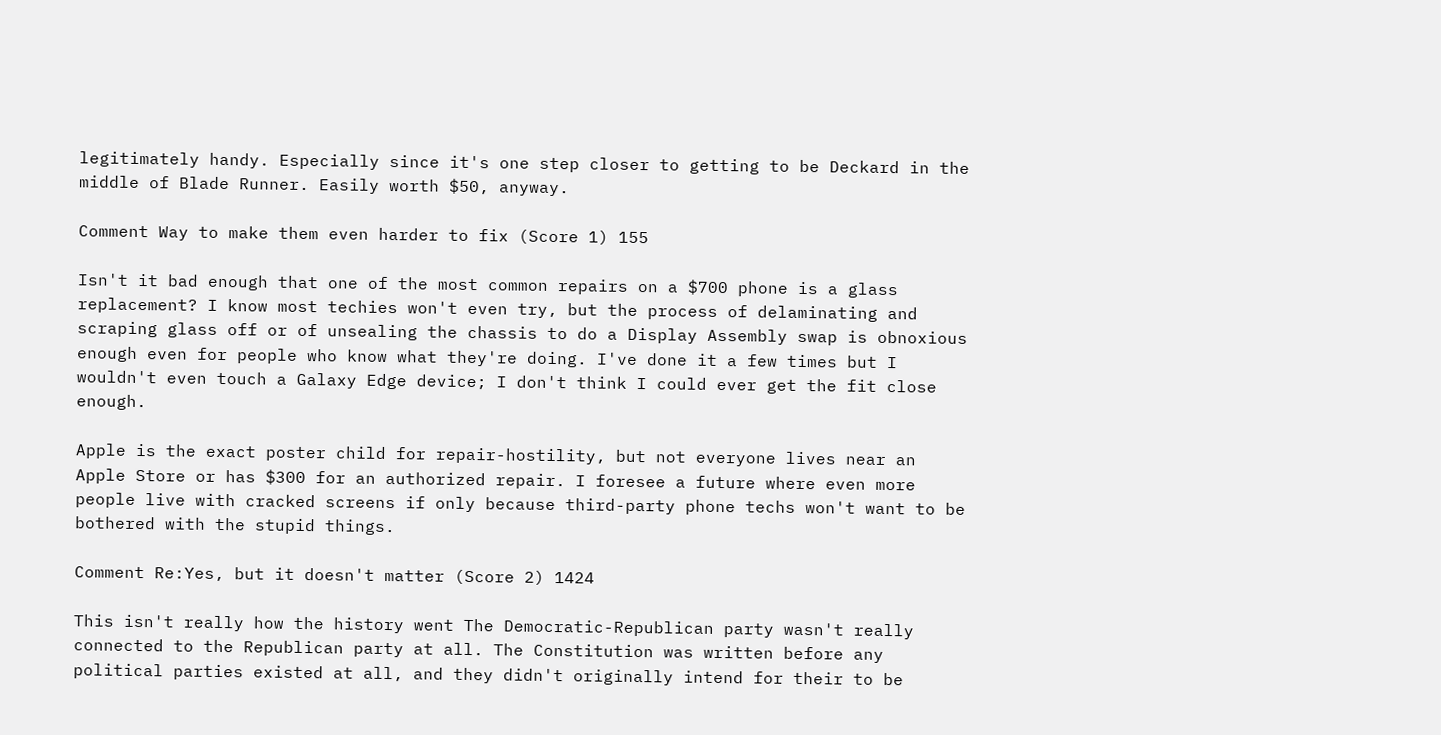legitimately handy. Especially since it's one step closer to getting to be Deckard in the middle of Blade Runner. Easily worth $50, anyway.

Comment Way to make them even harder to fix (Score 1) 155

Isn't it bad enough that one of the most common repairs on a $700 phone is a glass replacement? I know most techies won't even try, but the process of delaminating and scraping glass off or of unsealing the chassis to do a Display Assembly swap is obnoxious enough even for people who know what they're doing. I've done it a few times but I wouldn't even touch a Galaxy Edge device; I don't think I could ever get the fit close enough.

Apple is the exact poster child for repair-hostility, but not everyone lives near an Apple Store or has $300 for an authorized repair. I foresee a future where even more people live with cracked screens if only because third-party phone techs won't want to be bothered with the stupid things.

Comment Re:Yes, but it doesn't matter (Score 2) 1424

This isn't really how the history went The Democratic-Republican party wasn't really connected to the Republican party at all. The Constitution was written before any political parties existed at all, and they didn't originally intend for their to be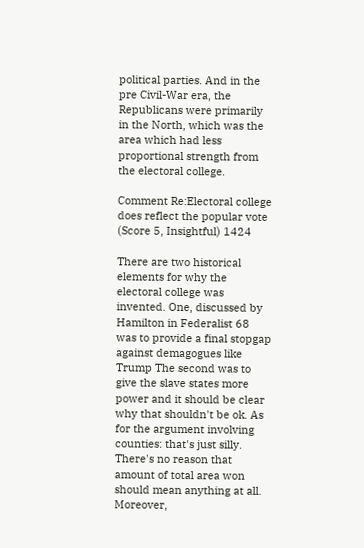political parties. And in the pre Civil-War era, the Republicans were primarily in the North, which was the area which had less proportional strength from the electoral college.

Comment Re:Electoral college does reflect the popular vote (Score 5, Insightful) 1424

There are two historical elements for why the electoral college was invented. One, discussed by Hamilton in Federalist 68 was to provide a final stopgap against demagogues like Trump The second was to give the slave states more power and it should be clear why that shouldn't be ok. As for the argument involving counties: that's just silly. There's no reason that amount of total area won should mean anything at all. Moreover,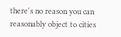there's no reason you can reasonably object to cities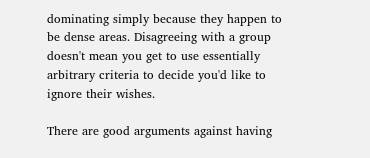dominating simply because they happen to be dense areas. Disagreeing with a group doesn't mean you get to use essentially arbitrary criteria to decide you'd like to ignore their wishes.

There are good arguments against having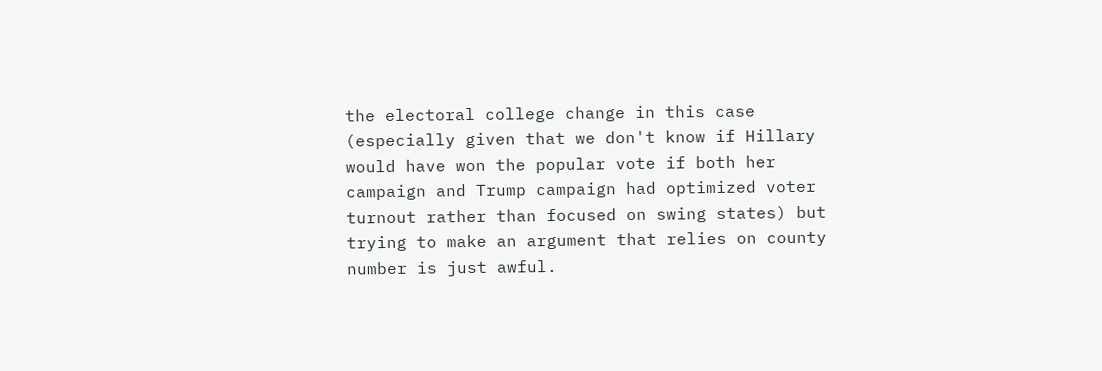the electoral college change in this case (especially given that we don't know if Hillary would have won the popular vote if both her campaign and Trump campaign had optimized voter turnout rather than focused on swing states) but trying to make an argument that relies on county number is just awful.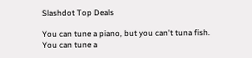Slashdot Top Deals

You can tune a piano, but you can't tuna fish. You can tune a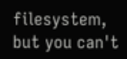filesystem, but you can't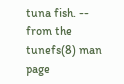tuna fish. -- from the tunefs(8) man page